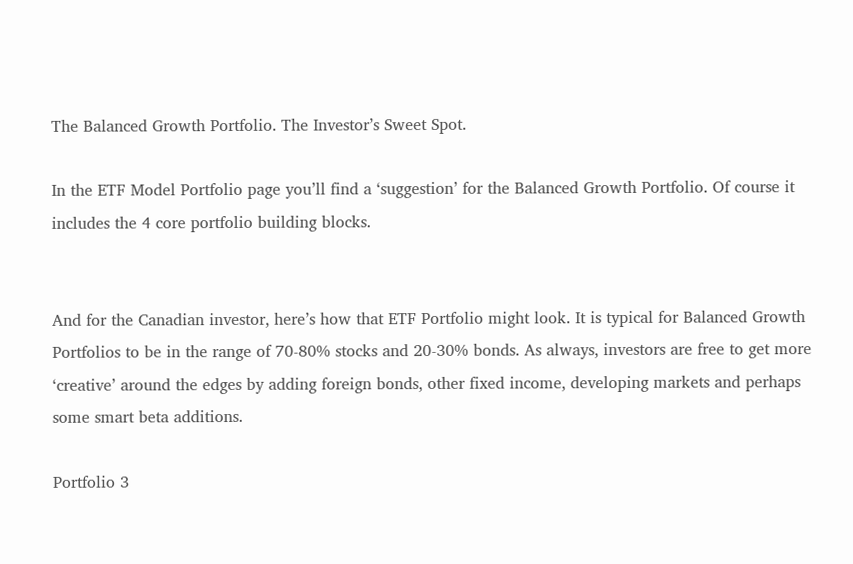The Balanced Growth Portfolio. The Investor’s Sweet Spot.

In the ETF Model Portfolio page you’ll find a ‘suggestion’ for the Balanced Growth Portfolio. Of course it includes the 4 core portfolio building blocks.


And for the Canadian investor, here’s how that ETF Portfolio might look. It is typical for Balanced Growth Portfolios to be in the range of 70-80% stocks and 20-30% bonds. As always, investors are free to get more ‘creative’ around the edges by adding foreign bonds, other fixed income, developing markets and perhaps some smart beta additions.

Portfolio 3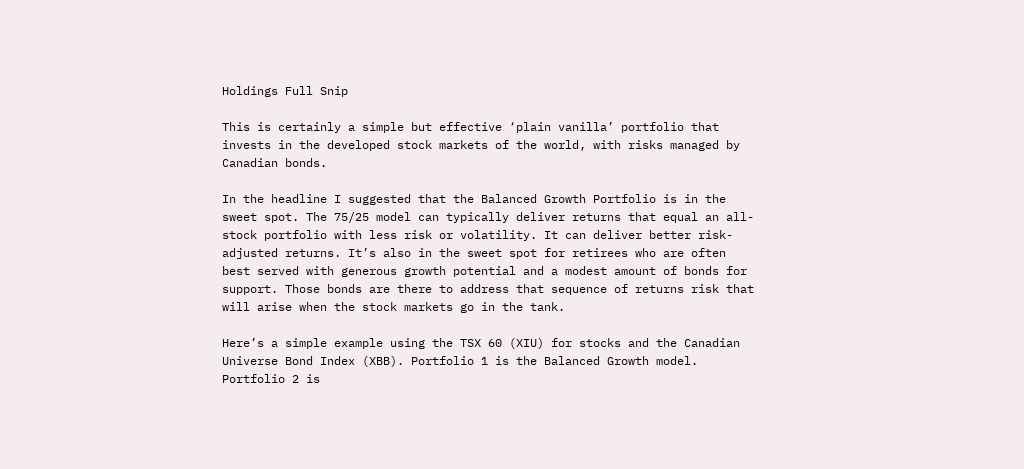Holdings Full Snip

This is certainly a simple but effective ‘plain vanilla’ portfolio that invests in the developed stock markets of the world, with risks managed by Canadian bonds.

In the headline I suggested that the Balanced Growth Portfolio is in the sweet spot. The 75/25 model can typically deliver returns that equal an all-stock portfolio with less risk or volatility. It can deliver better risk-adjusted returns. It’s also in the sweet spot for retirees who are often best served with generous growth potential and a modest amount of bonds for support. Those bonds are there to address that sequence of returns risk that will arise when the stock markets go in the tank.

Here’s a simple example using the TSX 60 (XIU) for stocks and the Canadian Universe Bond Index (XBB). Portfolio 1 is the Balanced Growth model. Portfolio 2 is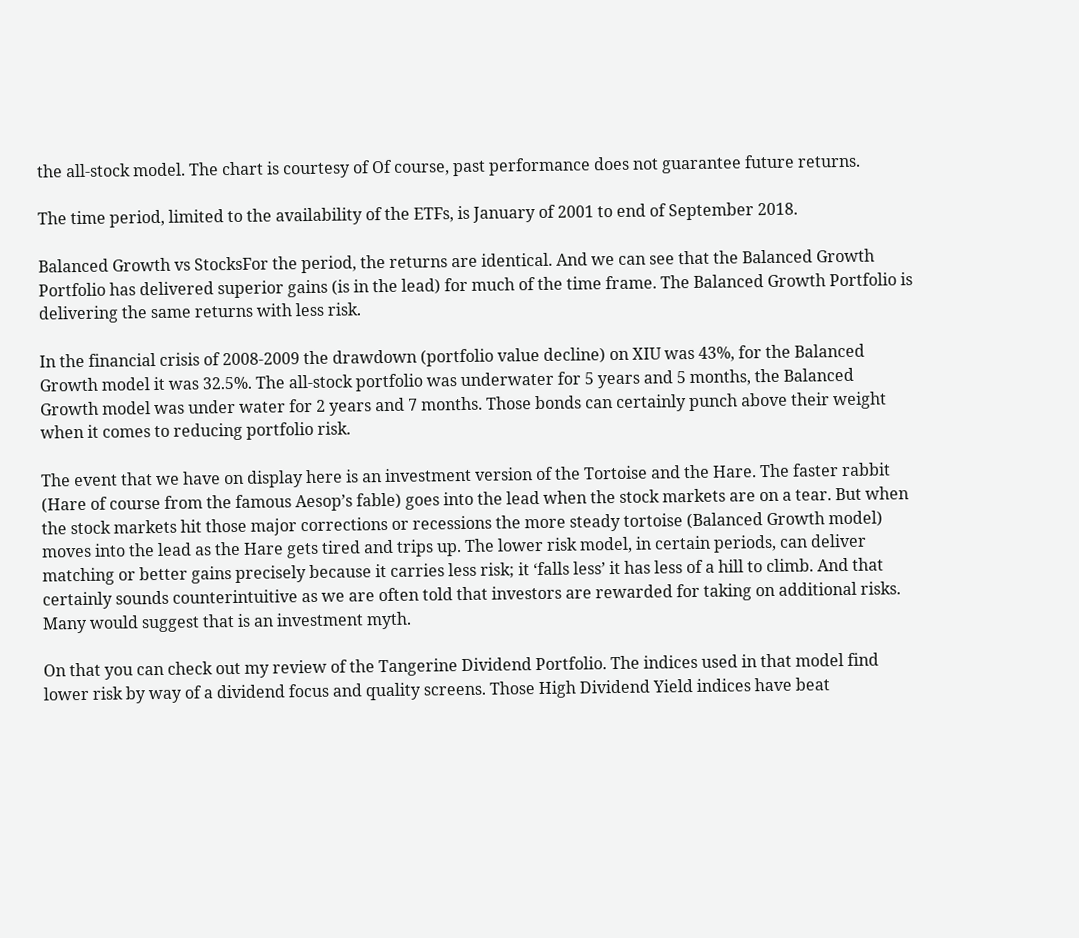the all-stock model. The chart is courtesy of Of course, past performance does not guarantee future returns.

The time period, limited to the availability of the ETFs, is January of 2001 to end of September 2018.

Balanced Growth vs StocksFor the period, the returns are identical. And we can see that the Balanced Growth Portfolio has delivered superior gains (is in the lead) for much of the time frame. The Balanced Growth Portfolio is delivering the same returns with less risk.

In the financial crisis of 2008-2009 the drawdown (portfolio value decline) on XIU was 43%, for the Balanced Growth model it was 32.5%. The all-stock portfolio was underwater for 5 years and 5 months, the Balanced Growth model was under water for 2 years and 7 months. Those bonds can certainly punch above their weight when it comes to reducing portfolio risk.

The event that we have on display here is an investment version of the Tortoise and the Hare. The faster rabbit (Hare of course from the famous Aesop’s fable) goes into the lead when the stock markets are on a tear. But when the stock markets hit those major corrections or recessions the more steady tortoise (Balanced Growth model) moves into the lead as the Hare gets tired and trips up. The lower risk model, in certain periods, can deliver matching or better gains precisely because it carries less risk; it ‘falls less’ it has less of a hill to climb. And that certainly sounds counterintuitive as we are often told that investors are rewarded for taking on additional risks. Many would suggest that is an investment myth.

On that you can check out my review of the Tangerine Dividend Portfolio. The indices used in that model find lower risk by way of a dividend focus and quality screens. Those High Dividend Yield indices have beat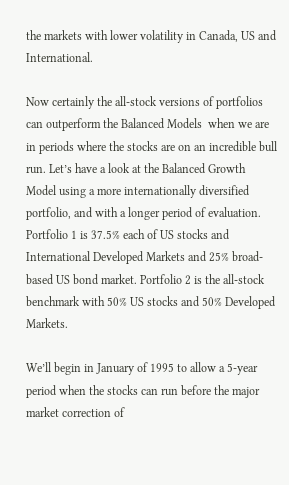the markets with lower volatility in Canada, US and International.

Now certainly the all-stock versions of portfolios can outperform the Balanced Models  when we are in periods where the stocks are on an incredible bull run. Let’s have a look at the Balanced Growth Model using a more internationally diversified portfolio, and with a longer period of evaluation. Portfolio 1 is 37.5% each of US stocks and International Developed Markets and 25% broad-based US bond market. Portfolio 2 is the all-stock benchmark with 50% US stocks and 50% Developed Markets.

We’ll begin in January of 1995 to allow a 5-year period when the stocks can run before the major market correction of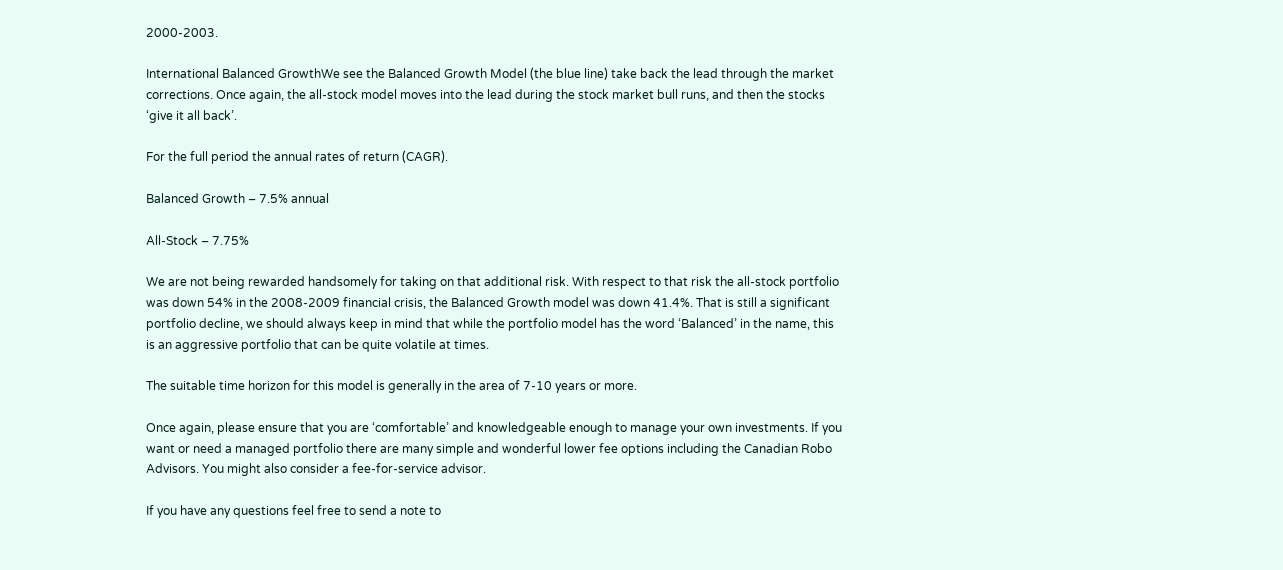2000-2003.

International Balanced GrowthWe see the Balanced Growth Model (the blue line) take back the lead through the market corrections. Once again, the all-stock model moves into the lead during the stock market bull runs, and then the stocks ‘give it all back’.

For the full period the annual rates of return (CAGR).

Balanced Growth – 7.5% annual

All-Stock – 7.75%

We are not being rewarded handsomely for taking on that additional risk. With respect to that risk the all-stock portfolio was down 54% in the 2008-2009 financial crisis, the Balanced Growth model was down 41.4%. That is still a significant portfolio decline, we should always keep in mind that while the portfolio model has the word ‘Balanced’ in the name, this is an aggressive portfolio that can be quite volatile at times.

The suitable time horizon for this model is generally in the area of 7-10 years or more.

Once again, please ensure that you are ‘comfortable’ and knowledgeable enough to manage your own investments. If you want or need a managed portfolio there are many simple and wonderful lower fee options including the Canadian Robo Advisors. You might also consider a fee-for-service advisor.

If you have any questions feel free to send a note to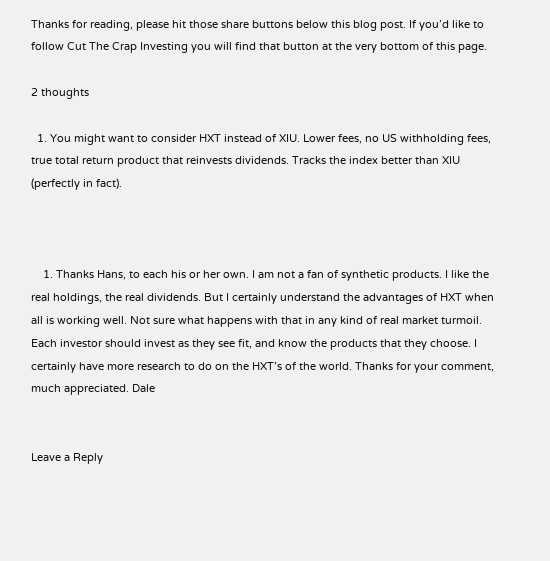Thanks for reading, please hit those share buttons below this blog post. If you’d like to follow Cut The Crap Investing you will find that button at the very bottom of this page.

2 thoughts

  1. You might want to consider HXT instead of XIU. Lower fees, no US withholding fees, true total return product that reinvests dividends. Tracks the index better than XIU (perfectly in fact).



    1. Thanks Hans, to each his or her own. I am not a fan of synthetic products. I like the real holdings, the real dividends. But I certainly understand the advantages of HXT when all is working well. Not sure what happens with that in any kind of real market turmoil. Each investor should invest as they see fit, and know the products that they choose. I certainly have more research to do on the HXT’s of the world. Thanks for your comment, much appreciated. Dale


Leave a Reply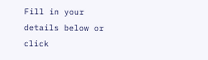Fill in your details below or click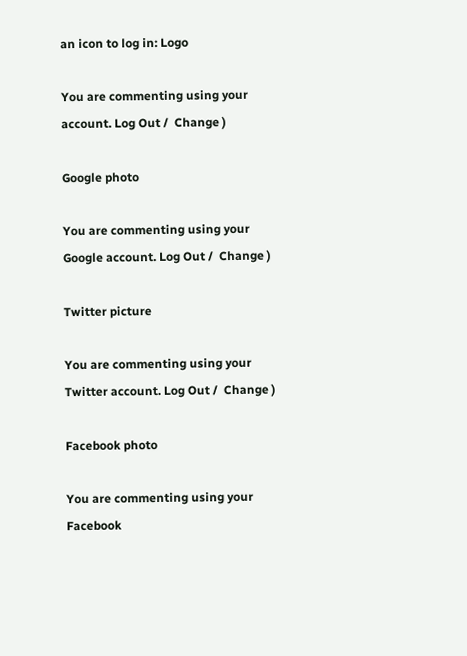an icon to log in: Logo

You are commenting using your account. Log Out /  Change )

Google photo

You are commenting using your Google account. Log Out /  Change )

Twitter picture

You are commenting using your Twitter account. Log Out /  Change )

Facebook photo

You are commenting using your Facebook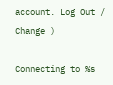account. Log Out /  Change )

Connecting to %s